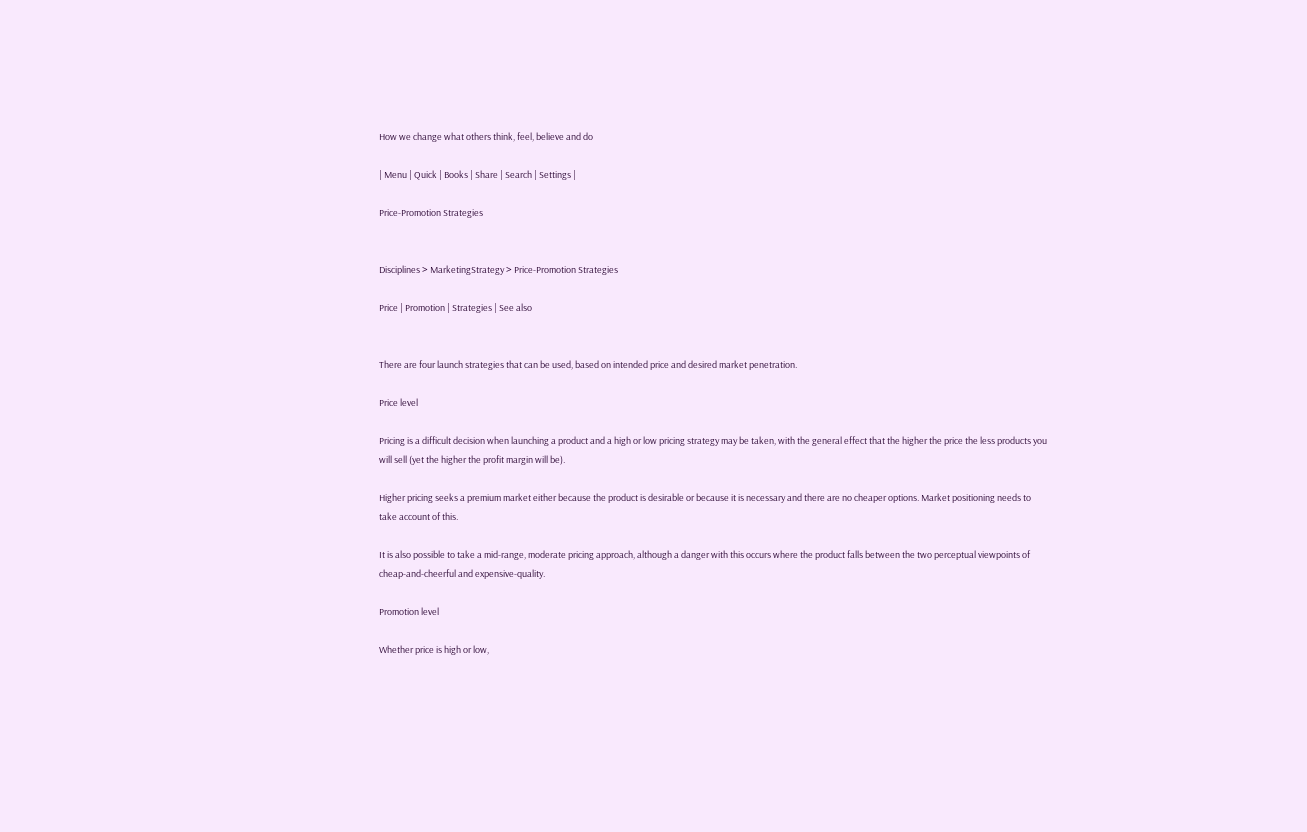How we change what others think, feel, believe and do

| Menu | Quick | Books | Share | Search | Settings |

Price-Promotion Strategies


Disciplines > MarketingStrategy > Price-Promotion Strategies

Price | Promotion | Strategies | See also


There are four launch strategies that can be used, based on intended price and desired market penetration.

Price level

Pricing is a difficult decision when launching a product and a high or low pricing strategy may be taken, with the general effect that the higher the price the less products you will sell (yet the higher the profit margin will be).

Higher pricing seeks a premium market either because the product is desirable or because it is necessary and there are no cheaper options. Market positioning needs to take account of this.

It is also possible to take a mid-range, moderate pricing approach, although a danger with this occurs where the product falls between the two perceptual viewpoints of cheap-and-cheerful and expensive-quality.

Promotion level

Whether price is high or low,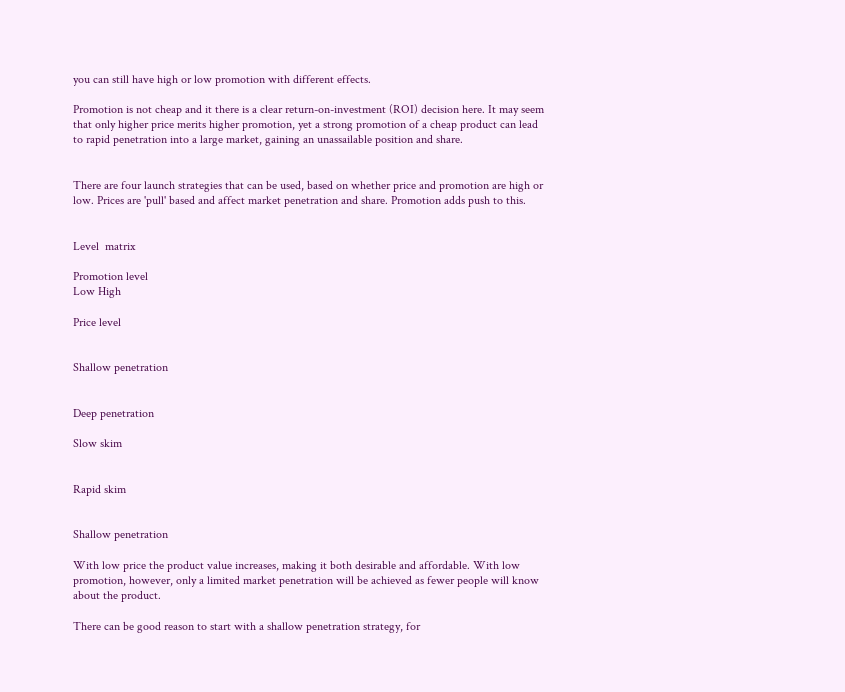you can still have high or low promotion with different effects.

Promotion is not cheap and it there is a clear return-on-investment (ROI) decision here. It may seem that only higher price merits higher promotion, yet a strong promotion of a cheap product can lead to rapid penetration into a large market, gaining an unassailable position and share.


There are four launch strategies that can be used, based on whether price and promotion are high or low. Prices are 'pull' based and affect market penetration and share. Promotion adds push to this.


Level  matrix

Promotion level
Low High

Price level


Shallow penetration


Deep penetration

Slow skim


Rapid skim


Shallow penetration

With low price the product value increases, making it both desirable and affordable. With low promotion, however, only a limited market penetration will be achieved as fewer people will know about the product.

There can be good reason to start with a shallow penetration strategy, for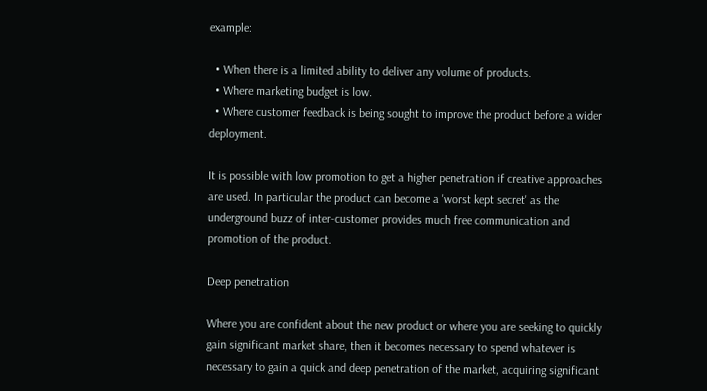example:

  • When there is a limited ability to deliver any volume of products.
  • Where marketing budget is low.
  • Where customer feedback is being sought to improve the product before a wider deployment.

It is possible with low promotion to get a higher penetration if creative approaches are used. In particular the product can become a 'worst kept secret' as the underground buzz of inter-customer provides much free communication and promotion of the product.

Deep penetration

Where you are confident about the new product or where you are seeking to quickly gain significant market share, then it becomes necessary to spend whatever is necessary to gain a quick and deep penetration of the market, acquiring significant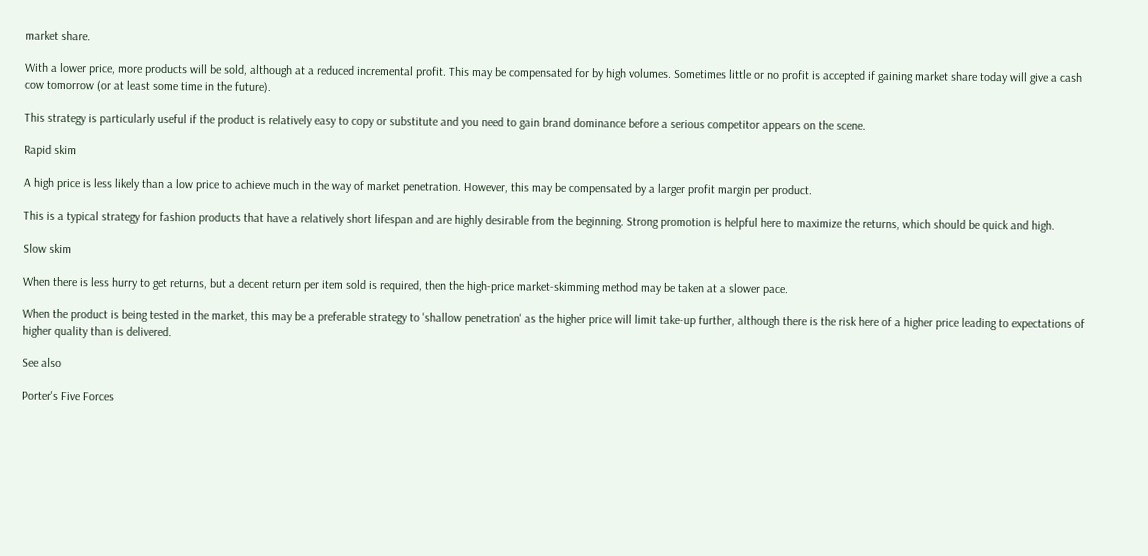market share.

With a lower price, more products will be sold, although at a reduced incremental profit. This may be compensated for by high volumes. Sometimes little or no profit is accepted if gaining market share today will give a cash cow tomorrow (or at least some time in the future).

This strategy is particularly useful if the product is relatively easy to copy or substitute and you need to gain brand dominance before a serious competitor appears on the scene.

Rapid skim

A high price is less likely than a low price to achieve much in the way of market penetration. However, this may be compensated by a larger profit margin per product.

This is a typical strategy for fashion products that have a relatively short lifespan and are highly desirable from the beginning. Strong promotion is helpful here to maximize the returns, which should be quick and high.

Slow skim

When there is less hurry to get returns, but a decent return per item sold is required, then the high-price market-skimming method may be taken at a slower pace.

When the product is being tested in the market, this may be a preferable strategy to 'shallow penetration' as the higher price will limit take-up further, although there is the risk here of a higher price leading to expectations of higher quality than is delivered.

See also

Porter's Five Forces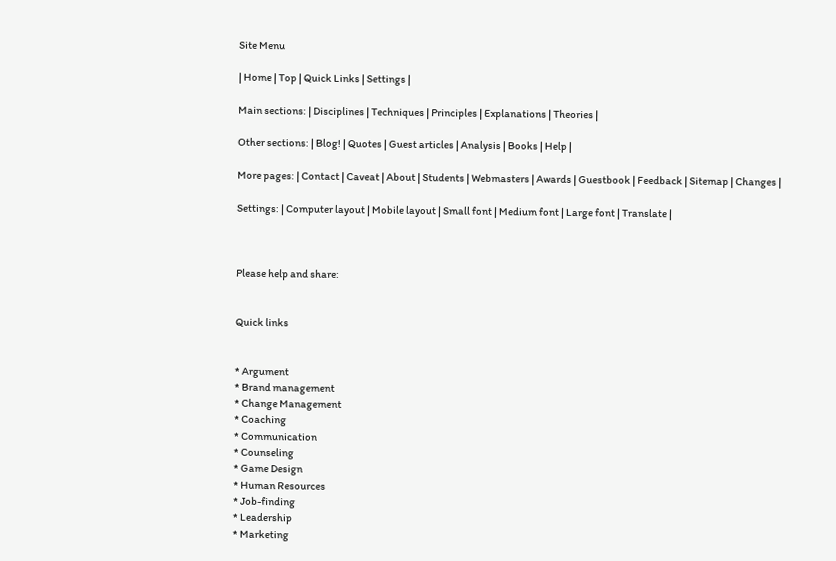Site Menu

| Home | Top | Quick Links | Settings |

Main sections: | Disciplines | Techniques | Principles | Explanations | Theories |

Other sections: | Blog! | Quotes | Guest articles | Analysis | Books | Help |

More pages: | Contact | Caveat | About | Students | Webmasters | Awards | Guestbook | Feedback | Sitemap | Changes |

Settings: | Computer layout | Mobile layout | Small font | Medium font | Large font | Translate |



Please help and share:


Quick links


* Argument
* Brand management
* Change Management
* Coaching
* Communication
* Counseling
* Game Design
* Human Resources
* Job-finding
* Leadership
* Marketing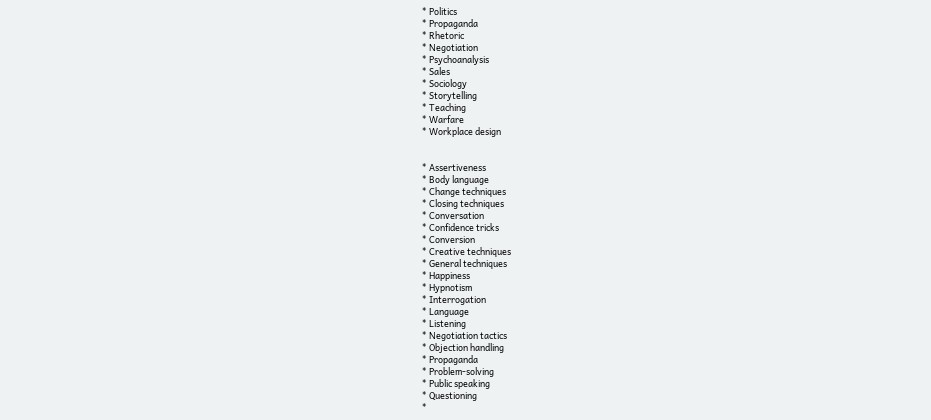* Politics
* Propaganda
* Rhetoric
* Negotiation
* Psychoanalysis
* Sales
* Sociology
* Storytelling
* Teaching
* Warfare
* Workplace design


* Assertiveness
* Body language
* Change techniques
* Closing techniques
* Conversation
* Confidence tricks
* Conversion
* Creative techniques
* General techniques
* Happiness
* Hypnotism
* Interrogation
* Language
* Listening
* Negotiation tactics
* Objection handling
* Propaganda
* Problem-solving
* Public speaking
* Questioning
*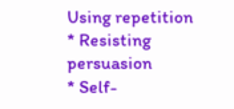Using repetition
* Resisting persuasion
* Self-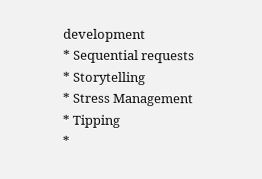development
* Sequential requests
* Storytelling
* Stress Management
* Tipping
*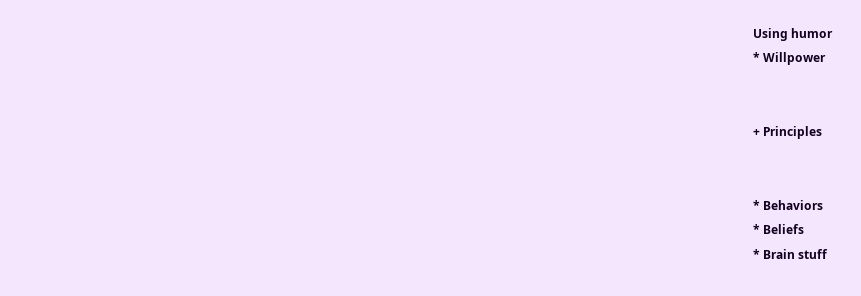Using humor
* Willpower


+ Principles


* Behaviors
* Beliefs
* Brain stuff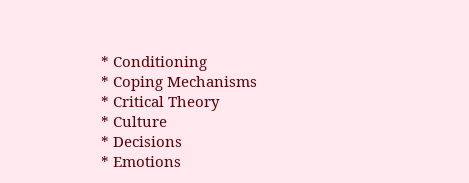* Conditioning
* Coping Mechanisms
* Critical Theory
* Culture
* Decisions
* Emotions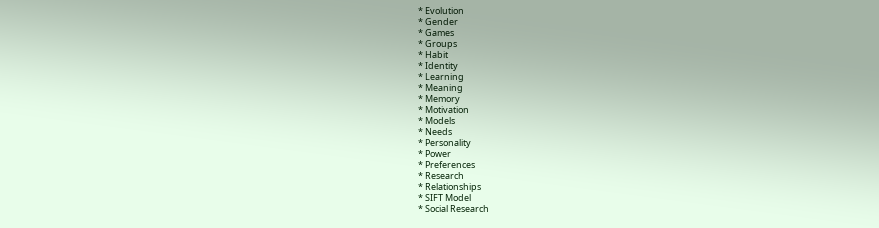* Evolution
* Gender
* Games
* Groups
* Habit
* Identity
* Learning
* Meaning
* Memory
* Motivation
* Models
* Needs
* Personality
* Power
* Preferences
* Research
* Relationships
* SIFT Model
* Social Research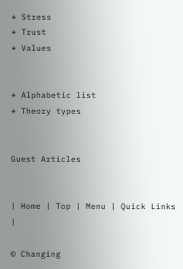* Stress
* Trust
* Values


* Alphabetic list
* Theory types


Guest Articles


| Home | Top | Menu | Quick Links |

© Changing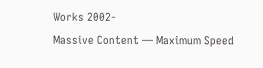Works 2002-
Massive Content — Maximum Speed